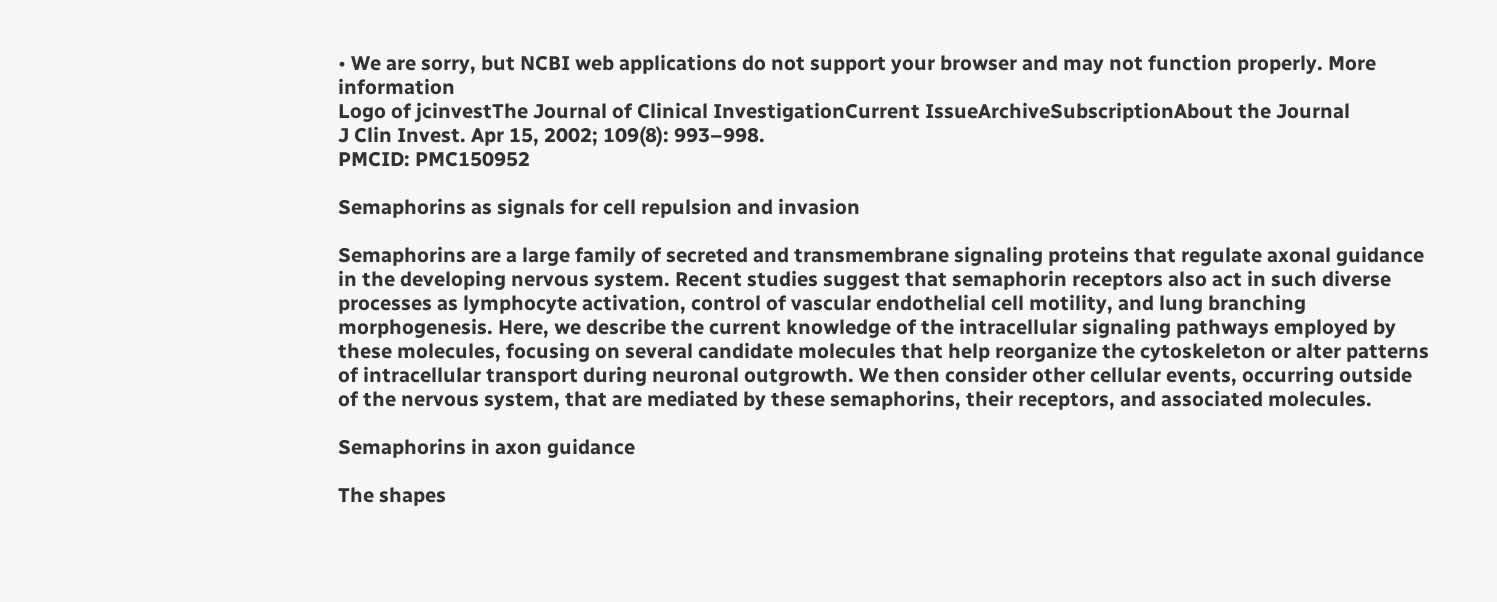• We are sorry, but NCBI web applications do not support your browser and may not function properly. More information
Logo of jcinvestThe Journal of Clinical InvestigationCurrent IssueArchiveSubscriptionAbout the Journal
J Clin Invest. Apr 15, 2002; 109(8): 993–998.
PMCID: PMC150952

Semaphorins as signals for cell repulsion and invasion

Semaphorins are a large family of secreted and transmembrane signaling proteins that regulate axonal guidance in the developing nervous system. Recent studies suggest that semaphorin receptors also act in such diverse processes as lymphocyte activation, control of vascular endothelial cell motility, and lung branching morphogenesis. Here, we describe the current knowledge of the intracellular signaling pathways employed by these molecules, focusing on several candidate molecules that help reorganize the cytoskeleton or alter patterns of intracellular transport during neuronal outgrowth. We then consider other cellular events, occurring outside of the nervous system, that are mediated by these semaphorins, their receptors, and associated molecules.

Semaphorins in axon guidance

The shapes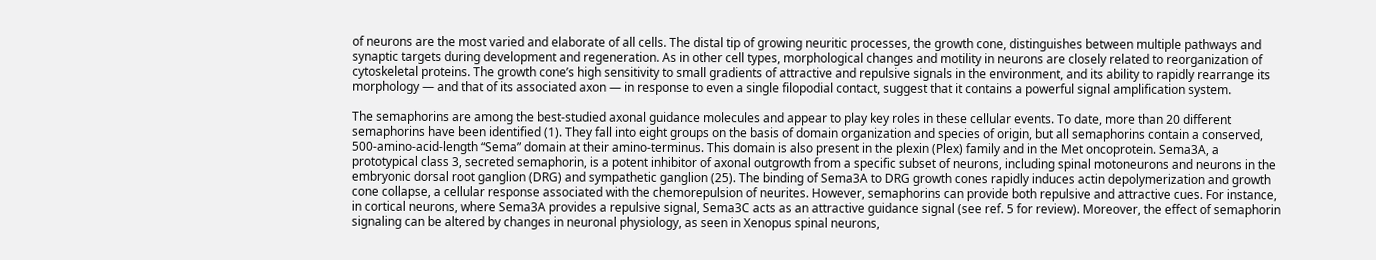of neurons are the most varied and elaborate of all cells. The distal tip of growing neuritic processes, the growth cone, distinguishes between multiple pathways and synaptic targets during development and regeneration. As in other cell types, morphological changes and motility in neurons are closely related to reorganization of cytoskeletal proteins. The growth cone’s high sensitivity to small gradients of attractive and repulsive signals in the environment, and its ability to rapidly rearrange its morphology — and that of its associated axon — in response to even a single filopodial contact, suggest that it contains a powerful signal amplification system.

The semaphorins are among the best-studied axonal guidance molecules and appear to play key roles in these cellular events. To date, more than 20 different semaphorins have been identified (1). They fall into eight groups on the basis of domain organization and species of origin, but all semaphorins contain a conserved, 500-amino-acid-length “Sema” domain at their amino-terminus. This domain is also present in the plexin (Plex) family and in the Met oncoprotein. Sema3A, a prototypical class 3, secreted semaphorin, is a potent inhibitor of axonal outgrowth from a specific subset of neurons, including spinal motoneurons and neurons in the embryonic dorsal root ganglion (DRG) and sympathetic ganglion (25). The binding of Sema3A to DRG growth cones rapidly induces actin depolymerization and growth cone collapse, a cellular response associated with the chemorepulsion of neurites. However, semaphorins can provide both repulsive and attractive cues. For instance, in cortical neurons, where Sema3A provides a repulsive signal, Sema3C acts as an attractive guidance signal (see ref. 5 for review). Moreover, the effect of semaphorin signaling can be altered by changes in neuronal physiology, as seen in Xenopus spinal neurons,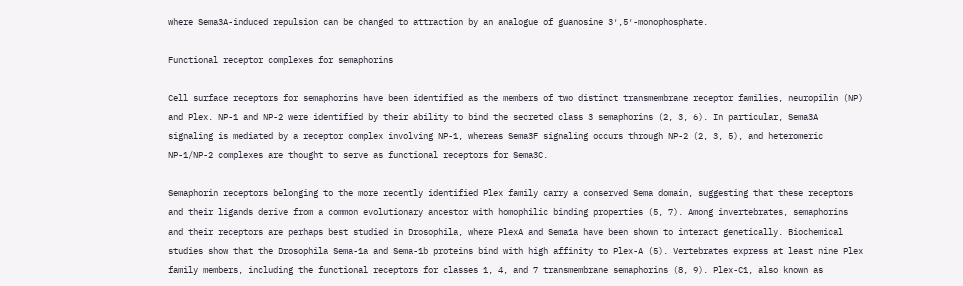where Sema3A-induced repulsion can be changed to attraction by an analogue of guanosine 3′,5′-monophosphate.

Functional receptor complexes for semaphorins

Cell surface receptors for semaphorins have been identified as the members of two distinct transmembrane receptor families, neuropilin (NP) and Plex. NP-1 and NP-2 were identified by their ability to bind the secreted class 3 semaphorins (2, 3, 6). In particular, Sema3A signaling is mediated by a receptor complex involving NP-1, whereas Sema3F signaling occurs through NP-2 (2, 3, 5), and heteromeric NP-1/NP-2 complexes are thought to serve as functional receptors for Sema3C.

Semaphorin receptors belonging to the more recently identified Plex family carry a conserved Sema domain, suggesting that these receptors and their ligands derive from a common evolutionary ancestor with homophilic binding properties (5, 7). Among invertebrates, semaphorins and their receptors are perhaps best studied in Drosophila, where PlexA and Sema1a have been shown to interact genetically. Biochemical studies show that the Drosophila Sema-1a and Sema-1b proteins bind with high affinity to Plex-A (5). Vertebrates express at least nine Plex family members, including the functional receptors for classes 1, 4, and 7 transmembrane semaphorins (8, 9). Plex-C1, also known as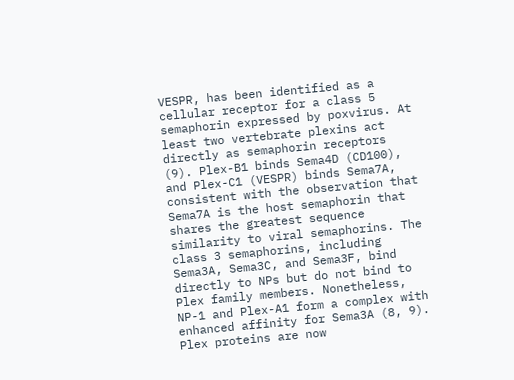VESPR, has been identified as a cellular receptor for a class 5 semaphorin expressed by poxvirus. At least two vertebrate plexins act directly as semaphorin receptors (9). Plex-B1 binds Sema4D (CD100), and Plex-C1 (VESPR) binds Sema7A, consistent with the observation that Sema7A is the host semaphorin that shares the greatest sequence similarity to viral semaphorins. The class 3 semaphorins, including Sema3A, Sema3C, and Sema3F, bind directly to NPs but do not bind to Plex family members. Nonetheless, NP-1 and Plex-A1 form a complex with enhanced affinity for Sema3A (8, 9). Plex proteins are now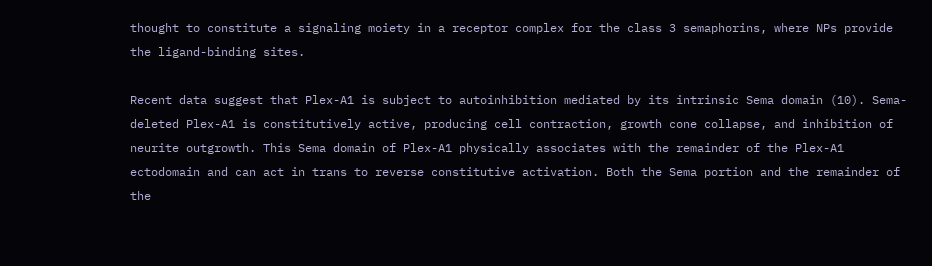thought to constitute a signaling moiety in a receptor complex for the class 3 semaphorins, where NPs provide the ligand-binding sites.

Recent data suggest that Plex-A1 is subject to autoinhibition mediated by its intrinsic Sema domain (10). Sema-deleted Plex-A1 is constitutively active, producing cell contraction, growth cone collapse, and inhibition of neurite outgrowth. This Sema domain of Plex-A1 physically associates with the remainder of the Plex-A1 ectodomain and can act in trans to reverse constitutive activation. Both the Sema portion and the remainder of the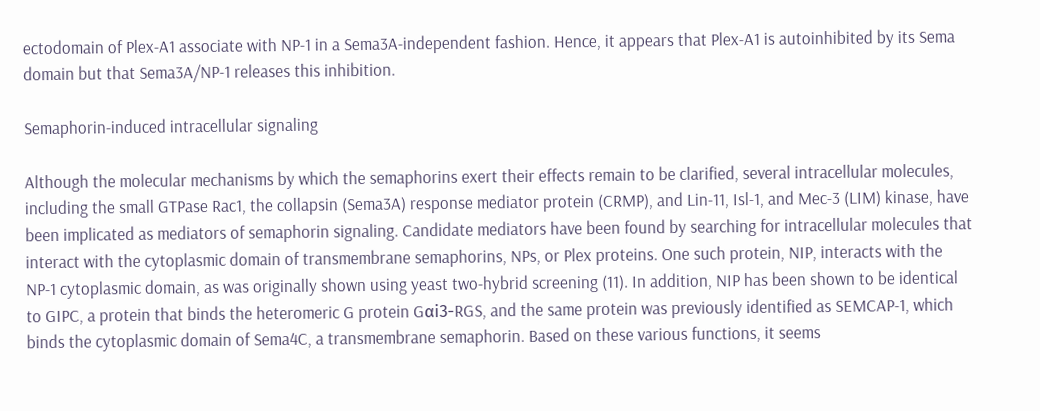ectodomain of Plex-A1 associate with NP-1 in a Sema3A-independent fashion. Hence, it appears that Plex-A1 is autoinhibited by its Sema domain but that Sema3A/NP-1 releases this inhibition.

Semaphorin-induced intracellular signaling

Although the molecular mechanisms by which the semaphorins exert their effects remain to be clarified, several intracellular molecules, including the small GTPase Rac1, the collapsin (Sema3A) response mediator protein (CRMP), and Lin-11, Isl-1, and Mec-3 (LIM) kinase, have been implicated as mediators of semaphorin signaling. Candidate mediators have been found by searching for intracellular molecules that interact with the cytoplasmic domain of transmembrane semaphorins, NPs, or Plex proteins. One such protein, NIP, interacts with the NP-1 cytoplasmic domain, as was originally shown using yeast two-hybrid screening (11). In addition, NIP has been shown to be identical to GIPC, a protein that binds the heteromeric G protein Gαi3-RGS, and the same protein was previously identified as SEMCAP-1, which binds the cytoplasmic domain of Sema4C, a transmembrane semaphorin. Based on these various functions, it seems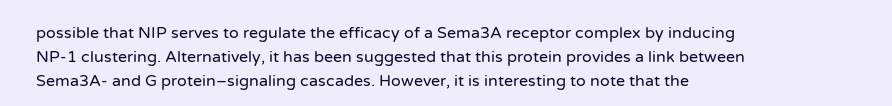possible that NIP serves to regulate the efficacy of a Sema3A receptor complex by inducing NP-1 clustering. Alternatively, it has been suggested that this protein provides a link between Sema3A- and G protein–signaling cascades. However, it is interesting to note that the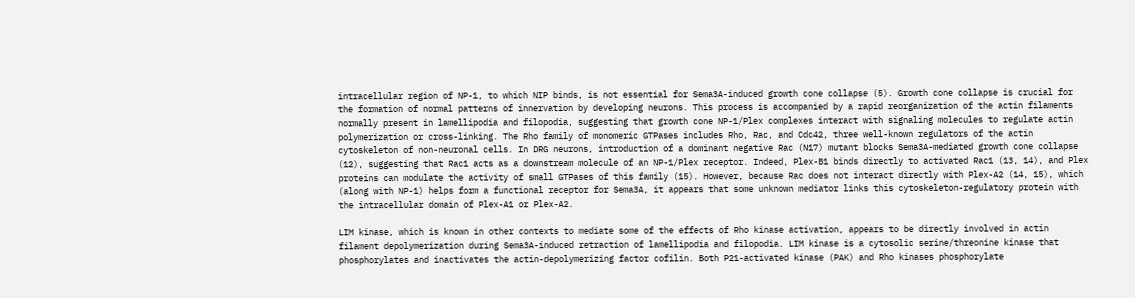intracellular region of NP-1, to which NIP binds, is not essential for Sema3A-induced growth cone collapse (5). Growth cone collapse is crucial for the formation of normal patterns of innervation by developing neurons. This process is accompanied by a rapid reorganization of the actin filaments normally present in lamellipodia and filopodia, suggesting that growth cone NP-1/Plex complexes interact with signaling molecules to regulate actin polymerization or cross-linking. The Rho family of monomeric GTPases includes Rho, Rac, and Cdc42, three well-known regulators of the actin cytoskeleton of non-neuronal cells. In DRG neurons, introduction of a dominant negative Rac (N17) mutant blocks Sema3A-mediated growth cone collapse (12), suggesting that Rac1 acts as a downstream molecule of an NP-1/Plex receptor. Indeed, Plex-B1 binds directly to activated Rac1 (13, 14), and Plex proteins can modulate the activity of small GTPases of this family (15). However, because Rac does not interact directly with Plex-A2 (14, 15), which (along with NP-1) helps form a functional receptor for Sema3A, it appears that some unknown mediator links this cytoskeleton-regulatory protein with the intracellular domain of Plex-A1 or Plex-A2.

LIM kinase, which is known in other contexts to mediate some of the effects of Rho kinase activation, appears to be directly involved in actin filament depolymerization during Sema3A-induced retraction of lamellipodia and filopodia. LIM kinase is a cytosolic serine/threonine kinase that phosphorylates and inactivates the actin-depolymerizing factor cofilin. Both P21-activated kinase (PAK) and Rho kinases phosphorylate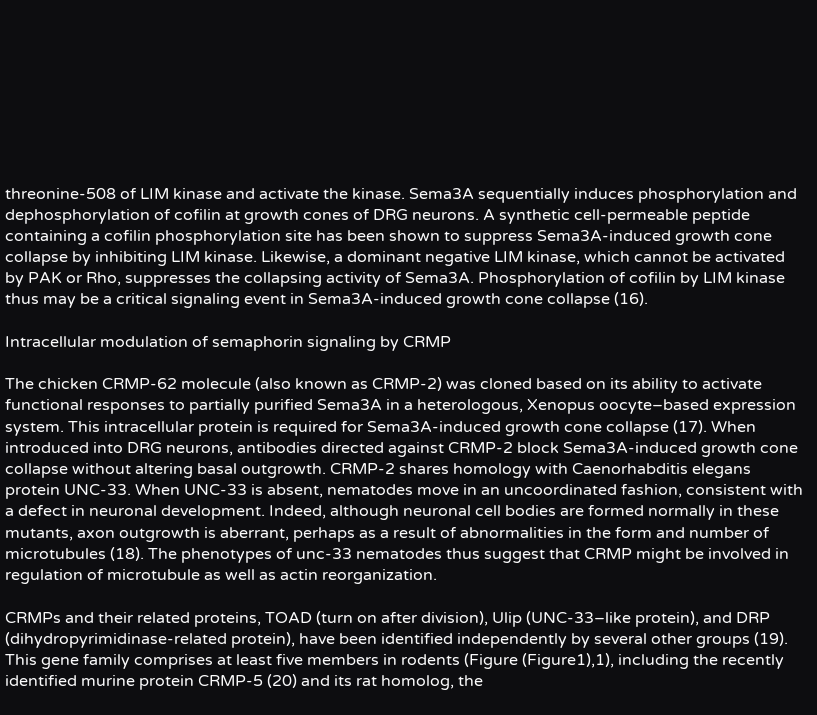threonine-508 of LIM kinase and activate the kinase. Sema3A sequentially induces phosphorylation and dephosphorylation of cofilin at growth cones of DRG neurons. A synthetic cell-permeable peptide containing a cofilin phosphorylation site has been shown to suppress Sema3A-induced growth cone collapse by inhibiting LIM kinase. Likewise, a dominant negative LIM kinase, which cannot be activated by PAK or Rho, suppresses the collapsing activity of Sema3A. Phosphorylation of cofilin by LIM kinase thus may be a critical signaling event in Sema3A-induced growth cone collapse (16).

Intracellular modulation of semaphorin signaling by CRMP

The chicken CRMP-62 molecule (also known as CRMP-2) was cloned based on its ability to activate functional responses to partially purified Sema3A in a heterologous, Xenopus oocyte–based expression system. This intracellular protein is required for Sema3A-induced growth cone collapse (17). When introduced into DRG neurons, antibodies directed against CRMP-2 block Sema3A-induced growth cone collapse without altering basal outgrowth. CRMP-2 shares homology with Caenorhabditis elegans protein UNC-33. When UNC-33 is absent, nematodes move in an uncoordinated fashion, consistent with a defect in neuronal development. Indeed, although neuronal cell bodies are formed normally in these mutants, axon outgrowth is aberrant, perhaps as a result of abnormalities in the form and number of microtubules (18). The phenotypes of unc-33 nematodes thus suggest that CRMP might be involved in regulation of microtubule as well as actin reorganization.

CRMPs and their related proteins, TOAD (turn on after division), Ulip (UNC-33–like protein), and DRP (dihydropyrimidinase-related protein), have been identified independently by several other groups (19). This gene family comprises at least five members in rodents (Figure (Figure1),1), including the recently identified murine protein CRMP-5 (20) and its rat homolog, the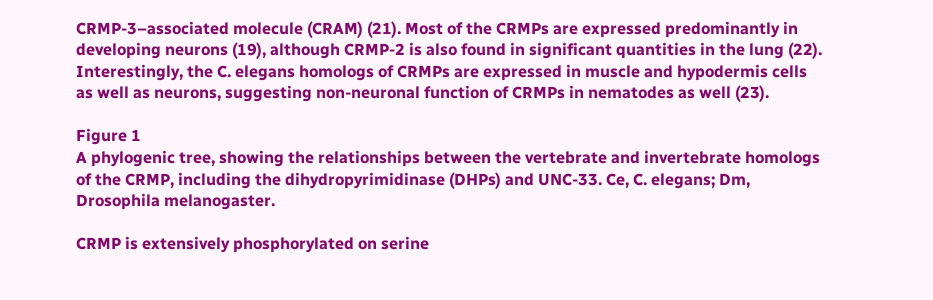CRMP-3–associated molecule (CRAM) (21). Most of the CRMPs are expressed predominantly in developing neurons (19), although CRMP-2 is also found in significant quantities in the lung (22). Interestingly, the C. elegans homologs of CRMPs are expressed in muscle and hypodermis cells as well as neurons, suggesting non-neuronal function of CRMPs in nematodes as well (23).

Figure 1
A phylogenic tree, showing the relationships between the vertebrate and invertebrate homologs of the CRMP, including the dihydropyrimidinase (DHPs) and UNC-33. Ce, C. elegans; Dm, Drosophila melanogaster.

CRMP is extensively phosphorylated on serine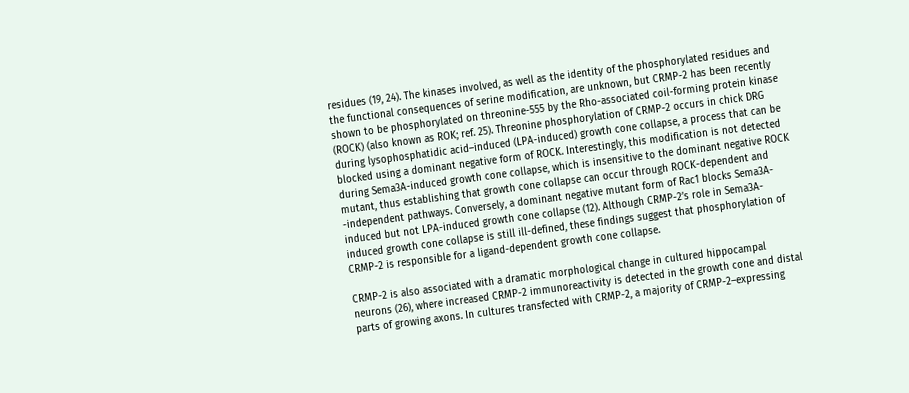residues (19, 24). The kinases involved, as well as the identity of the phosphorylated residues and the functional consequences of serine modification, are unknown, but CRMP-2 has been recently shown to be phosphorylated on threonine-555 by the Rho-associated coil-forming protein kinase (ROCK) (also known as ROK; ref. 25). Threonine phosphorylation of CRMP-2 occurs in chick DRG during lysophosphatidic acid–induced (LPA-induced) growth cone collapse, a process that can be blocked using a dominant negative form of ROCK. Interestingly, this modification is not detected during Sema3A-induced growth cone collapse, which is insensitive to the dominant negative ROCK mutant, thus establishing that growth cone collapse can occur through ROCK-dependent and -independent pathways. Conversely, a dominant negative mutant form of Rac1 blocks Sema3A-induced but not LPA-induced growth cone collapse (12). Although CRMP-2’s role in Sema3A-induced growth cone collapse is still ill-defined, these findings suggest that phosphorylation of CRMP-2 is responsible for a ligand-dependent growth cone collapse.

CRMP-2 is also associated with a dramatic morphological change in cultured hippocampal neurons (26), where increased CRMP-2 immunoreactivity is detected in the growth cone and distal parts of growing axons. In cultures transfected with CRMP-2, a majority of CRMP-2–expressing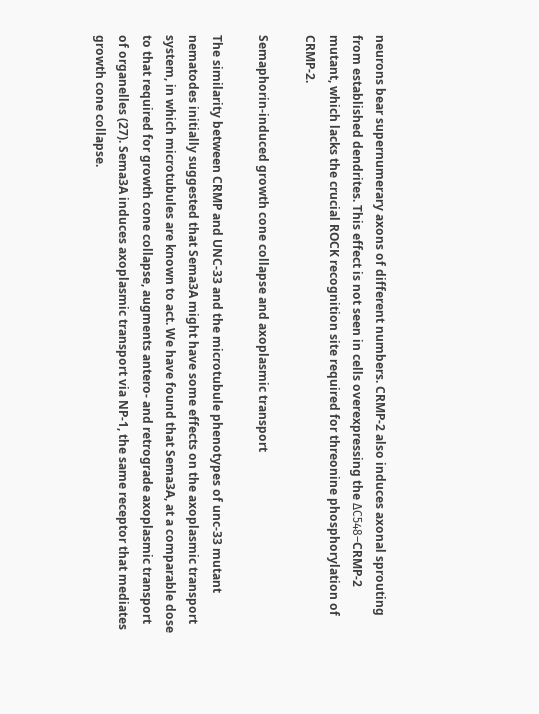neurons bear supernumerary axons of different numbers. CRMP-2 also induces axonal sprouting from established dendrites. This effect is not seen in cells overexpressing the ΔC548–CRMP-2 mutant, which lacks the crucial ROCK recognition site required for threonine phosphorylation of CRMP-2.

Semaphorin-induced growth cone collapse and axoplasmic transport

The similarity between CRMP and UNC-33 and the microtubule phenotypes of unc-33 mutant nematodes initially suggested that Sema3A might have some effects on the axoplasmic transport system, in which microtubules are known to act. We have found that Sema3A, at a comparable dose to that required for growth cone collapse, augments antero- and retrograde axoplasmic transport of organelles (27). Sema3A induces axoplasmic transport via NP-1, the same receptor that mediates growth cone collapse.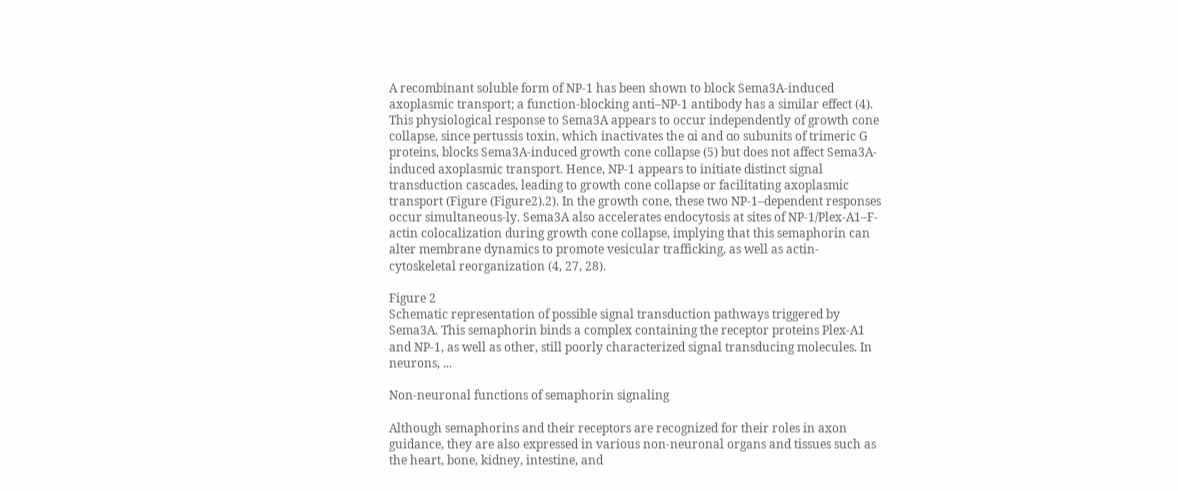A recombinant soluble form of NP-1 has been shown to block Sema3A-induced axoplasmic transport; a function-blocking anti–NP-1 antibody has a similar effect (4). This physiological response to Sema3A appears to occur independently of growth cone collapse, since pertussis toxin, which inactivates the αi and αo subunits of trimeric G proteins, blocks Sema3A-induced growth cone collapse (5) but does not affect Sema3A-induced axoplasmic transport. Hence, NP-1 appears to initiate distinct signal transduction cascades, leading to growth cone collapse or facilitating axoplasmic transport (Figure (Figure2).2). In the growth cone, these two NP-1–dependent responses occur simultaneous-ly. Sema3A also accelerates endocytosis at sites of NP-1/Plex-A1–F-actin colocalization during growth cone collapse, implying that this semaphorin can alter membrane dynamics to promote vesicular trafficking, as well as actin-cytoskeletal reorganization (4, 27, 28).

Figure 2
Schematic representation of possible signal transduction pathways triggered by Sema3A. This semaphorin binds a complex containing the receptor proteins Plex-A1 and NP-1, as well as other, still poorly characterized signal transducing molecules. In neurons, ...

Non-neuronal functions of semaphorin signaling

Although semaphorins and their receptors are recognized for their roles in axon guidance, they are also expressed in various non-neuronal organs and tissues such as the heart, bone, kidney, intestine, and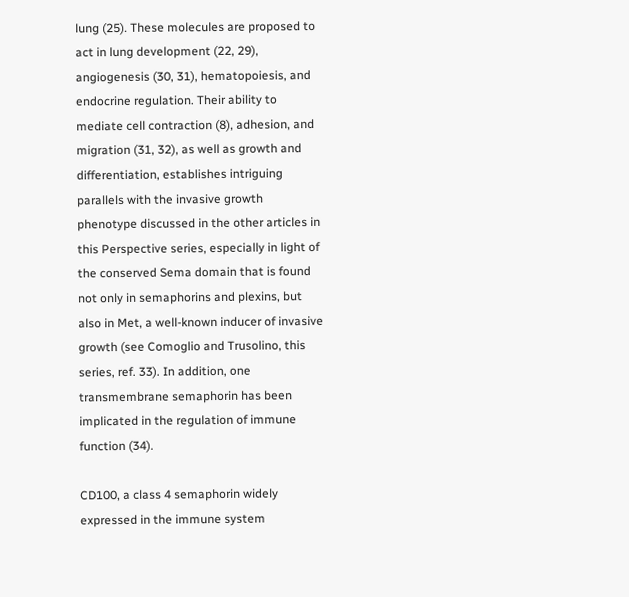lung (25). These molecules are proposed to act in lung development (22, 29), angiogenesis (30, 31), hematopoiesis, and endocrine regulation. Their ability to mediate cell contraction (8), adhesion, and migration (31, 32), as well as growth and differentiation, establishes intriguing parallels with the invasive growth phenotype discussed in the other articles in this Perspective series, especially in light of the conserved Sema domain that is found not only in semaphorins and plexins, but also in Met, a well-known inducer of invasive growth (see Comoglio and Trusolino, this series, ref. 33). In addition, one transmembrane semaphorin has been implicated in the regulation of immune function (34).

CD100, a class 4 semaphorin widely expressed in the immune system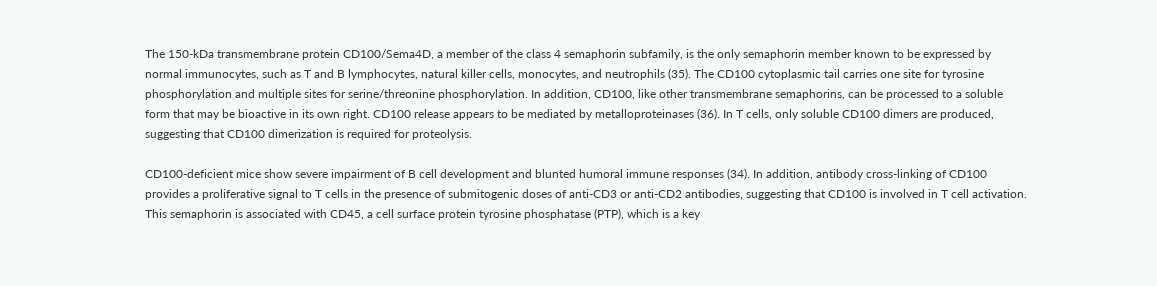The 150-kDa transmembrane protein CD100/Sema4D, a member of the class 4 semaphorin subfamily, is the only semaphorin member known to be expressed by normal immunocytes, such as T and B lymphocytes, natural killer cells, monocytes, and neutrophils (35). The CD100 cytoplasmic tail carries one site for tyrosine phosphorylation and multiple sites for serine/threonine phosphorylation. In addition, CD100, like other transmembrane semaphorins, can be processed to a soluble form that may be bioactive in its own right. CD100 release appears to be mediated by metalloproteinases (36). In T cells, only soluble CD100 dimers are produced, suggesting that CD100 dimerization is required for proteolysis.

CD100-deficient mice show severe impairment of B cell development and blunted humoral immune responses (34). In addition, antibody cross-linking of CD100 provides a proliferative signal to T cells in the presence of submitogenic doses of anti-CD3 or anti-CD2 antibodies, suggesting that CD100 is involved in T cell activation. This semaphorin is associated with CD45, a cell surface protein tyrosine phosphatase (PTP), which is a key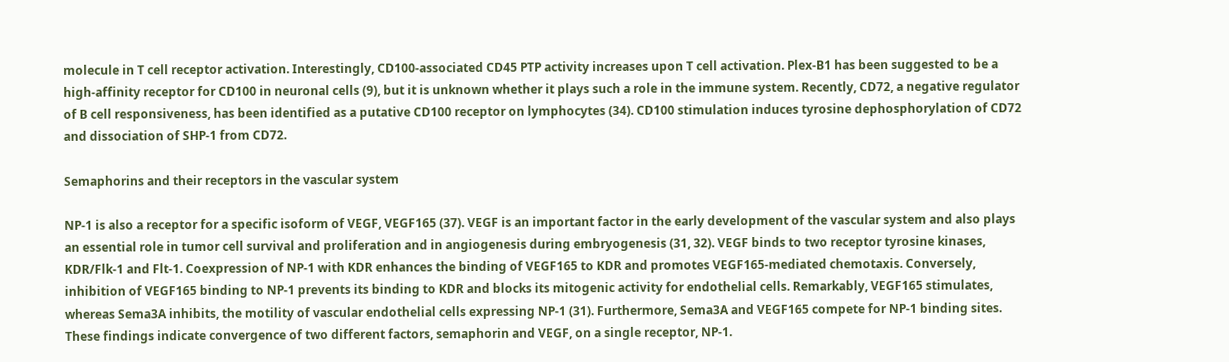molecule in T cell receptor activation. Interestingly, CD100-associated CD45 PTP activity increases upon T cell activation. Plex-B1 has been suggested to be a high-affinity receptor for CD100 in neuronal cells (9), but it is unknown whether it plays such a role in the immune system. Recently, CD72, a negative regulator of B cell responsiveness, has been identified as a putative CD100 receptor on lymphocytes (34). CD100 stimulation induces tyrosine dephosphorylation of CD72 and dissociation of SHP-1 from CD72.

Semaphorins and their receptors in the vascular system

NP-1 is also a receptor for a specific isoform of VEGF, VEGF165 (37). VEGF is an important factor in the early development of the vascular system and also plays an essential role in tumor cell survival and proliferation and in angiogenesis during embryogenesis (31, 32). VEGF binds to two receptor tyrosine kinases, KDR/Flk-1 and Flt-1. Coexpression of NP-1 with KDR enhances the binding of VEGF165 to KDR and promotes VEGF165-mediated chemotaxis. Conversely, inhibition of VEGF165 binding to NP-1 prevents its binding to KDR and blocks its mitogenic activity for endothelial cells. Remarkably, VEGF165 stimulates, whereas Sema3A inhibits, the motility of vascular endothelial cells expressing NP-1 (31). Furthermore, Sema3A and VEGF165 compete for NP-1 binding sites. These findings indicate convergence of two different factors, semaphorin and VEGF, on a single receptor, NP-1.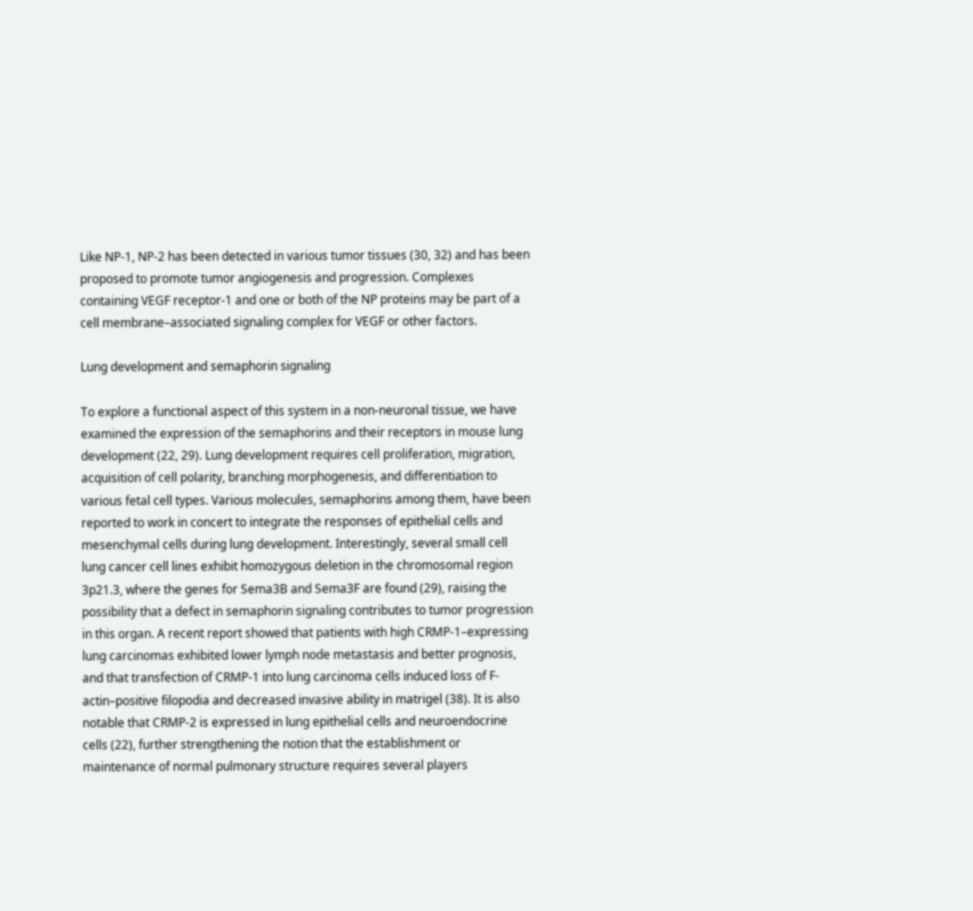Like NP-1, NP-2 has been detected in various tumor tissues (30, 32) and has been proposed to promote tumor angiogenesis and progression. Complexes containing VEGF receptor-1 and one or both of the NP proteins may be part of a cell membrane–associated signaling complex for VEGF or other factors.

Lung development and semaphorin signaling

To explore a functional aspect of this system in a non-neuronal tissue, we have examined the expression of the semaphorins and their receptors in mouse lung development (22, 29). Lung development requires cell proliferation, migration, acquisition of cell polarity, branching morphogenesis, and differentiation to various fetal cell types. Various molecules, semaphorins among them, have been reported to work in concert to integrate the responses of epithelial cells and mesenchymal cells during lung development. Interestingly, several small cell lung cancer cell lines exhibit homozygous deletion in the chromosomal region 3p21.3, where the genes for Sema3B and Sema3F are found (29), raising the possibility that a defect in semaphorin signaling contributes to tumor progression in this organ. A recent report showed that patients with high CRMP-1–expressing lung carcinomas exhibited lower lymph node metastasis and better prognosis, and that transfection of CRMP-1 into lung carcinoma cells induced loss of F-actin–positive filopodia and decreased invasive ability in matrigel (38). It is also notable that CRMP-2 is expressed in lung epithelial cells and neuroendocrine cells (22), further strengthening the notion that the establishment or maintenance of normal pulmonary structure requires several players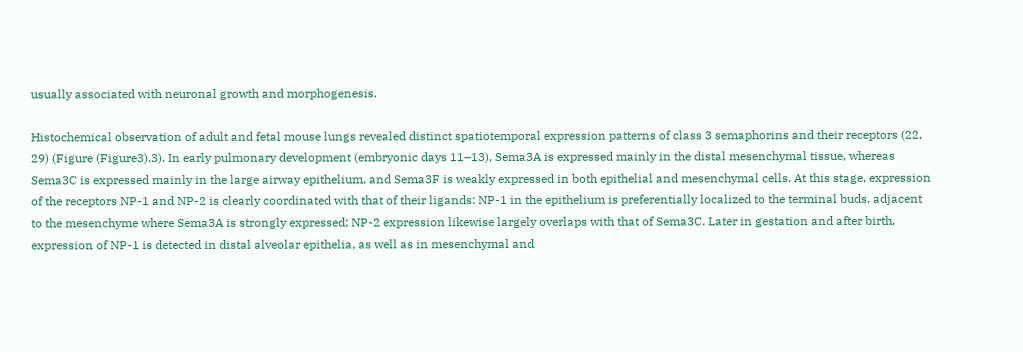usually associated with neuronal growth and morphogenesis.

Histochemical observation of adult and fetal mouse lungs revealed distinct spatiotemporal expression patterns of class 3 semaphorins and their receptors (22, 29) (Figure (Figure3).3). In early pulmonary development (embryonic days 11–13), Sema3A is expressed mainly in the distal mesenchymal tissue, whereas Sema3C is expressed mainly in the large airway epithelium, and Sema3F is weakly expressed in both epithelial and mesenchymal cells. At this stage, expression of the receptors NP-1 and NP-2 is clearly coordinated with that of their ligands: NP-1 in the epithelium is preferentially localized to the terminal buds, adjacent to the mesenchyme where Sema3A is strongly expressed; NP-2 expression likewise largely overlaps with that of Sema3C. Later in gestation and after birth, expression of NP-1 is detected in distal alveolar epithelia, as well as in mesenchymal and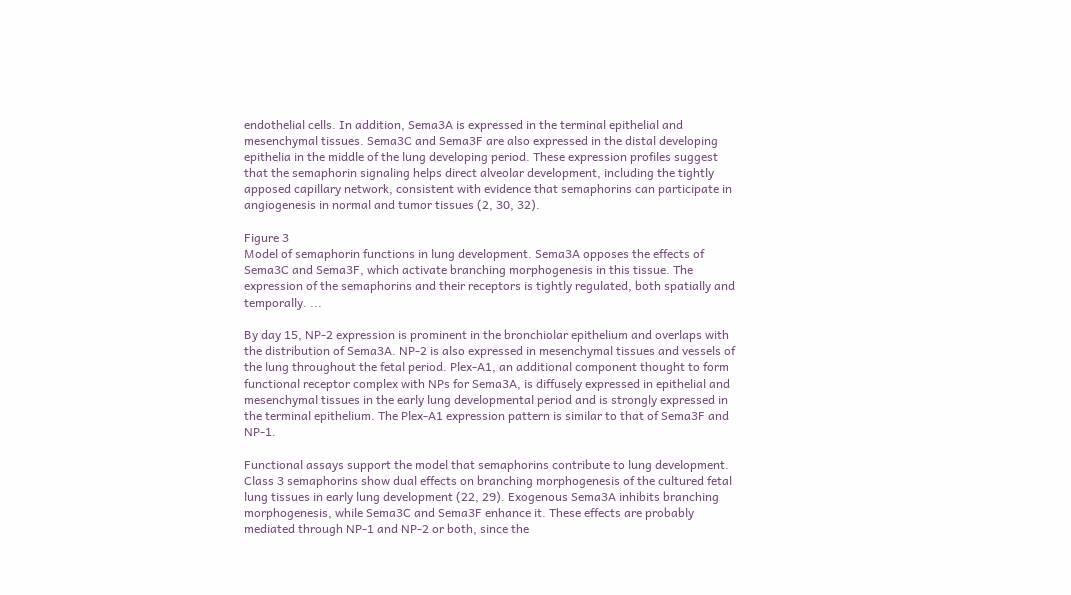endothelial cells. In addition, Sema3A is expressed in the terminal epithelial and mesenchymal tissues. Sema3C and Sema3F are also expressed in the distal developing epithelia in the middle of the lung developing period. These expression profiles suggest that the semaphorin signaling helps direct alveolar development, including the tightly apposed capillary network, consistent with evidence that semaphorins can participate in angiogenesis in normal and tumor tissues (2, 30, 32).

Figure 3
Model of semaphorin functions in lung development. Sema3A opposes the effects of Sema3C and Sema3F, which activate branching morphogenesis in this tissue. The expression of the semaphorins and their receptors is tightly regulated, both spatially and temporally. ...

By day 15, NP-2 expression is prominent in the bronchiolar epithelium and overlaps with the distribution of Sema3A. NP-2 is also expressed in mesenchymal tissues and vessels of the lung throughout the fetal period. Plex-A1, an additional component thought to form functional receptor complex with NPs for Sema3A, is diffusely expressed in epithelial and mesenchymal tissues in the early lung developmental period and is strongly expressed in the terminal epithelium. The Plex-A1 expression pattern is similar to that of Sema3F and NP-1.

Functional assays support the model that semaphorins contribute to lung development. Class 3 semaphorins show dual effects on branching morphogenesis of the cultured fetal lung tissues in early lung development (22, 29). Exogenous Sema3A inhibits branching morphogenesis, while Sema3C and Sema3F enhance it. These effects are probably mediated through NP-1 and NP-2 or both, since the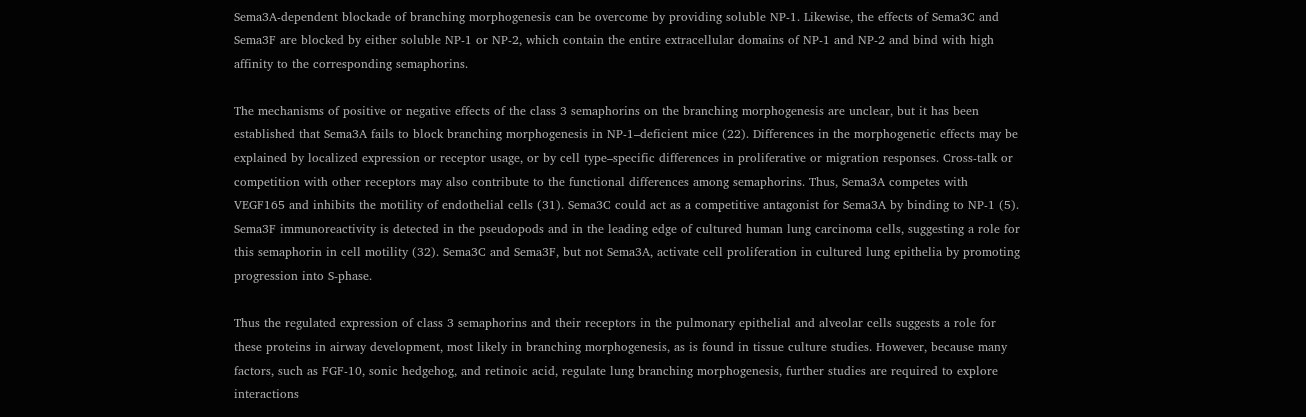Sema3A-dependent blockade of branching morphogenesis can be overcome by providing soluble NP-1. Likewise, the effects of Sema3C and Sema3F are blocked by either soluble NP-1 or NP-2, which contain the entire extracellular domains of NP-1 and NP-2 and bind with high affinity to the corresponding semaphorins.

The mechanisms of positive or negative effects of the class 3 semaphorins on the branching morphogenesis are unclear, but it has been established that Sema3A fails to block branching morphogenesis in NP-1–deficient mice (22). Differences in the morphogenetic effects may be explained by localized expression or receptor usage, or by cell type–specific differences in proliferative or migration responses. Cross-talk or competition with other receptors may also contribute to the functional differences among semaphorins. Thus, Sema3A competes with VEGF165 and inhibits the motility of endothelial cells (31). Sema3C could act as a competitive antagonist for Sema3A by binding to NP-1 (5). Sema3F immunoreactivity is detected in the pseudopods and in the leading edge of cultured human lung carcinoma cells, suggesting a role for this semaphorin in cell motility (32). Sema3C and Sema3F, but not Sema3A, activate cell proliferation in cultured lung epithelia by promoting progression into S-phase.

Thus the regulated expression of class 3 semaphorins and their receptors in the pulmonary epithelial and alveolar cells suggests a role for these proteins in airway development, most likely in branching morphogenesis, as is found in tissue culture studies. However, because many factors, such as FGF-10, sonic hedgehog, and retinoic acid, regulate lung branching morphogenesis, further studies are required to explore interactions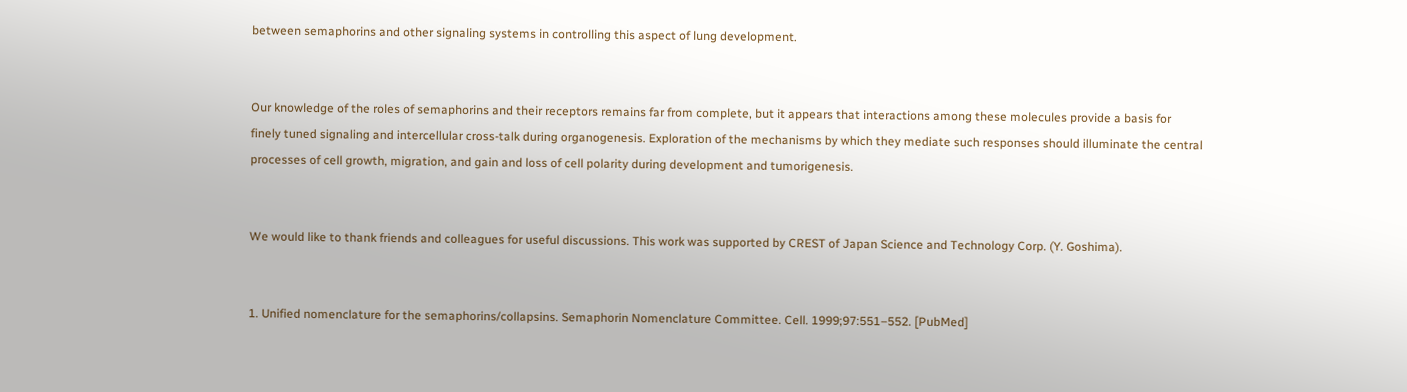between semaphorins and other signaling systems in controlling this aspect of lung development.


Our knowledge of the roles of semaphorins and their receptors remains far from complete, but it appears that interactions among these molecules provide a basis for finely tuned signaling and intercellular cross-talk during organogenesis. Exploration of the mechanisms by which they mediate such responses should illuminate the central processes of cell growth, migration, and gain and loss of cell polarity during development and tumorigenesis.


We would like to thank friends and colleagues for useful discussions. This work was supported by CREST of Japan Science and Technology Corp. (Y. Goshima).


1. Unified nomenclature for the semaphorins/collapsins. Semaphorin Nomenclature Committee. Cell. 1999;97:551–552. [PubMed]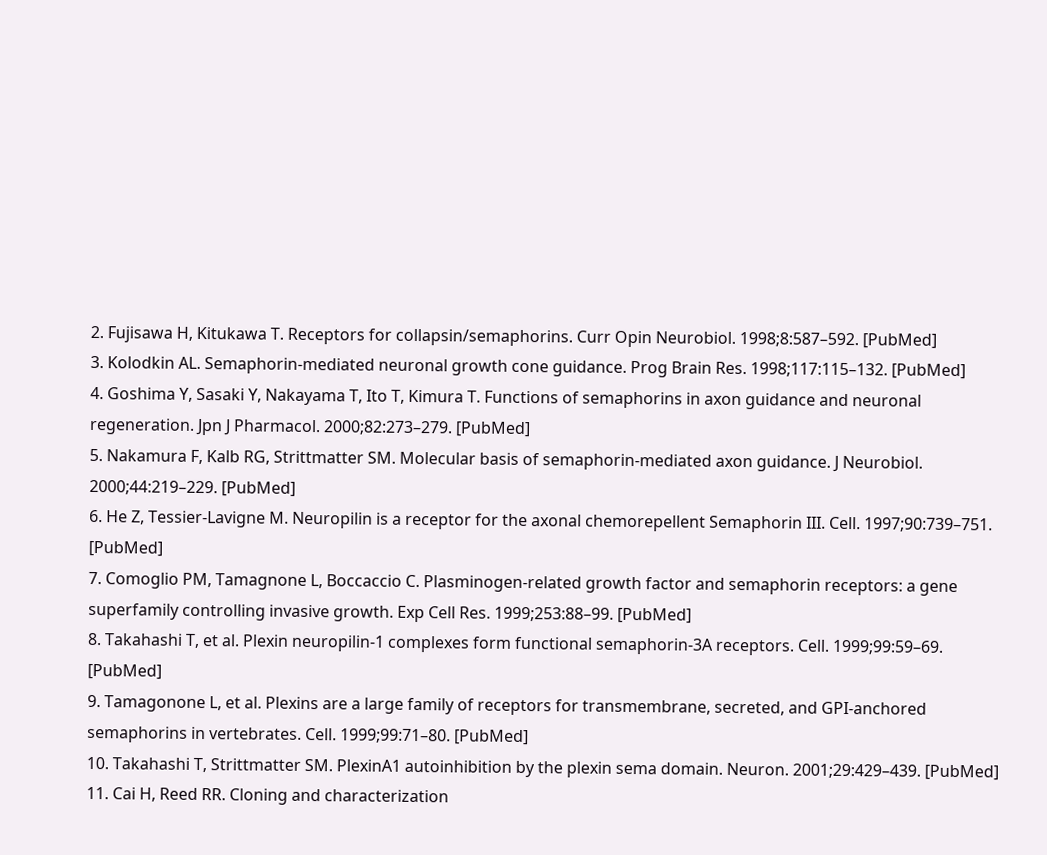2. Fujisawa H, Kitukawa T. Receptors for collapsin/semaphorins. Curr Opin Neurobiol. 1998;8:587–592. [PubMed]
3. Kolodkin AL. Semaphorin-mediated neuronal growth cone guidance. Prog Brain Res. 1998;117:115–132. [PubMed]
4. Goshima Y, Sasaki Y, Nakayama T, Ito T, Kimura T. Functions of semaphorins in axon guidance and neuronal regeneration. Jpn J Pharmacol. 2000;82:273–279. [PubMed]
5. Nakamura F, Kalb RG, Strittmatter SM. Molecular basis of semaphorin-mediated axon guidance. J Neurobiol. 2000;44:219–229. [PubMed]
6. He Z, Tessier-Lavigne M. Neuropilin is a receptor for the axonal chemorepellent Semaphorin III. Cell. 1997;90:739–751. [PubMed]
7. Comoglio PM, Tamagnone L, Boccaccio C. Plasminogen-related growth factor and semaphorin receptors: a gene superfamily controlling invasive growth. Exp Cell Res. 1999;253:88–99. [PubMed]
8. Takahashi T, et al. Plexin neuropilin-1 complexes form functional semaphorin-3A receptors. Cell. 1999;99:59–69. [PubMed]
9. Tamagonone L, et al. Plexins are a large family of receptors for transmembrane, secreted, and GPI-anchored semaphorins in vertebrates. Cell. 1999;99:71–80. [PubMed]
10. Takahashi T, Strittmatter SM. PlexinA1 autoinhibition by the plexin sema domain. Neuron. 2001;29:429–439. [PubMed]
11. Cai H, Reed RR. Cloning and characterization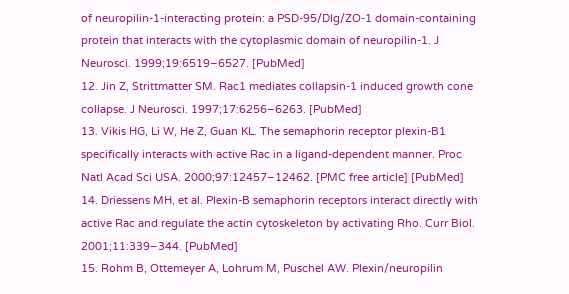of neuropilin-1-interacting protein: a PSD-95/Dlg/ZO-1 domain-containing protein that interacts with the cytoplasmic domain of neuropilin-1. J Neurosci. 1999;19:6519–6527. [PubMed]
12. Jin Z, Strittmatter SM. Rac1 mediates collapsin-1 induced growth cone collapse. J Neurosci. 1997;17:6256–6263. [PubMed]
13. Vikis HG, Li W, He Z, Guan KL. The semaphorin receptor plexin-B1 specifically interacts with active Rac in a ligand-dependent manner. Proc Natl Acad Sci USA. 2000;97:12457–12462. [PMC free article] [PubMed]
14. Driessens MH, et al. Plexin-B semaphorin receptors interact directly with active Rac and regulate the actin cytoskeleton by activating Rho. Curr Biol. 2001;11:339–344. [PubMed]
15. Rohm B, Ottemeyer A, Lohrum M, Puschel AW. Plexin/neuropilin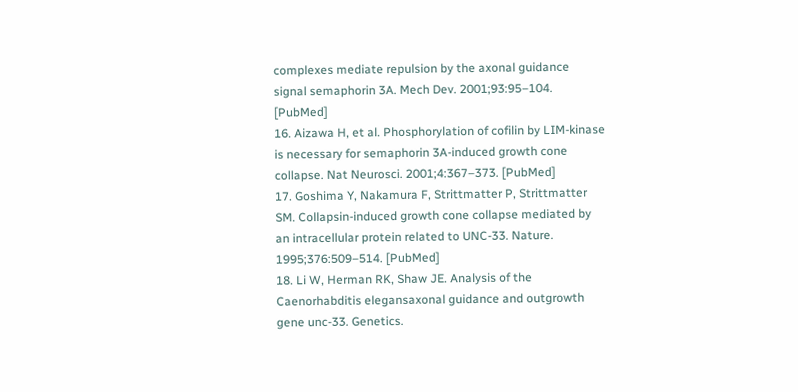complexes mediate repulsion by the axonal guidance signal semaphorin 3A. Mech Dev. 2001;93:95–104. [PubMed]
16. Aizawa H, et al. Phosphorylation of cofilin by LIM-kinase is necessary for semaphorin 3A-induced growth cone collapse. Nat Neurosci. 2001;4:367–373. [PubMed]
17. Goshima Y, Nakamura F, Strittmatter P, Strittmatter SM. Collapsin-induced growth cone collapse mediated by an intracellular protein related to UNC-33. Nature. 1995;376:509–514. [PubMed]
18. Li W, Herman RK, Shaw JE. Analysis of the Caenorhabditis elegansaxonal guidance and outgrowth gene unc-33. Genetics.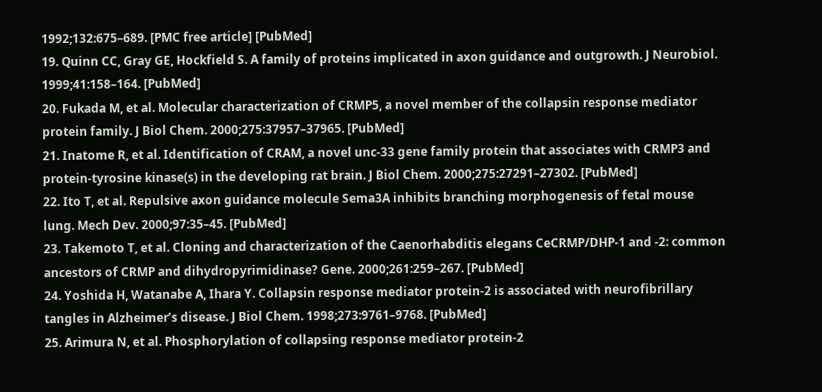1992;132:675–689. [PMC free article] [PubMed]
19. Quinn CC, Gray GE, Hockfield S. A family of proteins implicated in axon guidance and outgrowth. J Neurobiol. 1999;41:158–164. [PubMed]
20. Fukada M, et al. Molecular characterization of CRMP5, a novel member of the collapsin response mediator protein family. J Biol Chem. 2000;275:37957–37965. [PubMed]
21. Inatome R, et al. Identification of CRAM, a novel unc-33 gene family protein that associates with CRMP3 and protein-tyrosine kinase(s) in the developing rat brain. J Biol Chem. 2000;275:27291–27302. [PubMed]
22. Ito T, et al. Repulsive axon guidance molecule Sema3A inhibits branching morphogenesis of fetal mouse lung. Mech Dev. 2000;97:35–45. [PubMed]
23. Takemoto T, et al. Cloning and characterization of the Caenorhabditis elegans CeCRMP/DHP-1 and -2: common ancestors of CRMP and dihydropyrimidinase? Gene. 2000;261:259–267. [PubMed]
24. Yoshida H, Watanabe A, Ihara Y. Collapsin response mediator protein-2 is associated with neurofibrillary tangles in Alzheimer’s disease. J Biol Chem. 1998;273:9761–9768. [PubMed]
25. Arimura N, et al. Phosphorylation of collapsing response mediator protein-2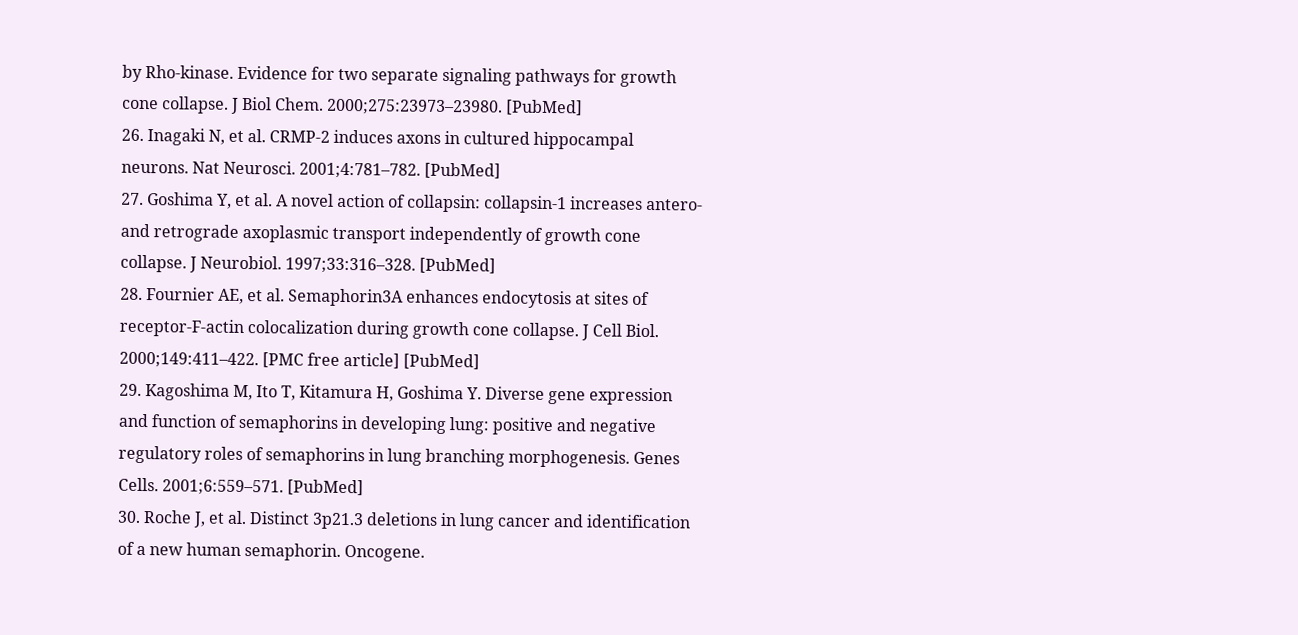by Rho-kinase. Evidence for two separate signaling pathways for growth cone collapse. J Biol Chem. 2000;275:23973–23980. [PubMed]
26. Inagaki N, et al. CRMP-2 induces axons in cultured hippocampal neurons. Nat Neurosci. 2001;4:781–782. [PubMed]
27. Goshima Y, et al. A novel action of collapsin: collapsin-1 increases antero- and retrograde axoplasmic transport independently of growth cone collapse. J Neurobiol. 1997;33:316–328. [PubMed]
28. Fournier AE, et al. Semaphorin3A enhances endocytosis at sites of receptor-F-actin colocalization during growth cone collapse. J Cell Biol. 2000;149:411–422. [PMC free article] [PubMed]
29. Kagoshima M, Ito T, Kitamura H, Goshima Y. Diverse gene expression and function of semaphorins in developing lung: positive and negative regulatory roles of semaphorins in lung branching morphogenesis. Genes Cells. 2001;6:559–571. [PubMed]
30. Roche J, et al. Distinct 3p21.3 deletions in lung cancer and identification of a new human semaphorin. Oncogene.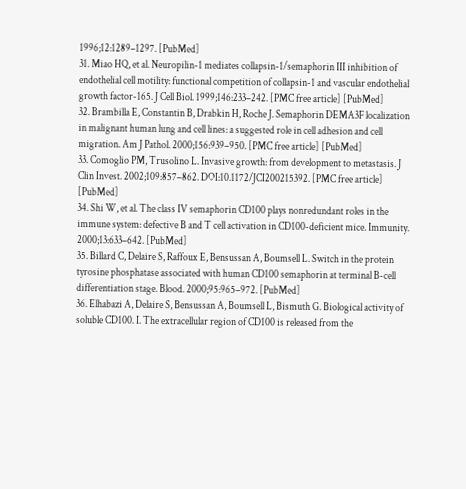1996;12:1289–1297. [PubMed]
31. Miao HQ, et al. Neuropilin-1 mediates collapsin-1/semaphorin III inhibition of endothelial cell motility: functional competition of collapsin-1 and vascular endothelial growth factor-165. J Cell Biol. 1999;146:233–242. [PMC free article] [PubMed]
32. Brambilla E, Constantin B, Drabkin H, Roche J. Semaphorin DEMA3F localization in malignant human lung and cell lines: a suggested role in cell adhesion and cell migration. Am J Pathol. 2000;156:939–950. [PMC free article] [PubMed]
33. Comoglio PM, Trusolino L. Invasive growth: from development to metastasis. J Clin Invest. 2002;109:857–862. DOI:10.1172/JCI200215392. [PMC free article] [PubMed]
34. Shi W, et al. The class IV semaphorin CD100 plays nonredundant roles in the immune system: defective B and T cell activation in CD100-deficient mice. Immunity. 2000;13:633–642. [PubMed]
35. Billard C, Delaire S, Raffoux E, Bensussan A, Boumsell L. Switch in the protein tyrosine phosphatase associated with human CD100 semaphorin at terminal B-cell differentiation stage. Blood. 2000;95:965–972. [PubMed]
36. Elhabazi A, Delaire S, Bensussan A, Boumsell L, Bismuth G. Biological activity of soluble CD100. I. The extracellular region of CD100 is released from the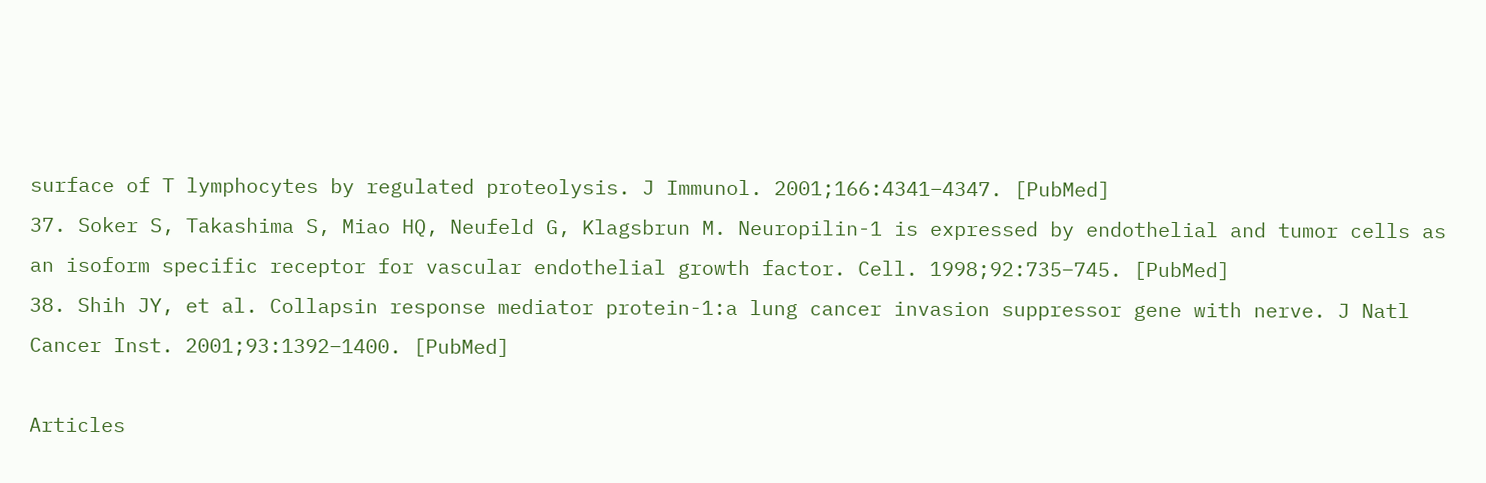surface of T lymphocytes by regulated proteolysis. J Immunol. 2001;166:4341–4347. [PubMed]
37. Soker S, Takashima S, Miao HQ, Neufeld G, Klagsbrun M. Neuropilin-1 is expressed by endothelial and tumor cells as an isoform specific receptor for vascular endothelial growth factor. Cell. 1998;92:735–745. [PubMed]
38. Shih JY, et al. Collapsin response mediator protein-1:a lung cancer invasion suppressor gene with nerve. J Natl Cancer Inst. 2001;93:1392–1400. [PubMed]

Articles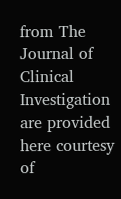from The Journal of Clinical Investigation are provided here courtesy of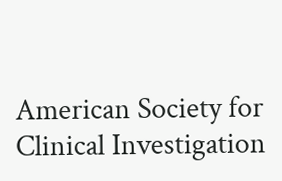American Society for Clinical Investigation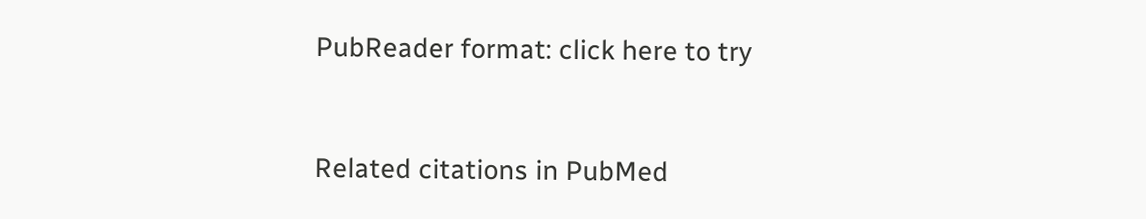PubReader format: click here to try


Related citations in PubMed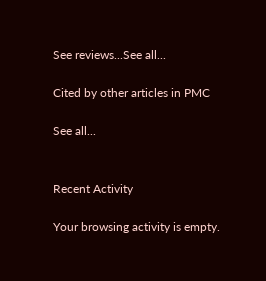See reviews...See all...

Cited by other articles in PMC

See all...


Recent Activity

Your browsing activity is empty.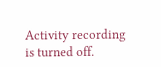Activity recording is turned off.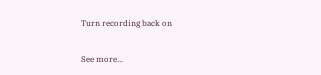Turn recording back on

See more...